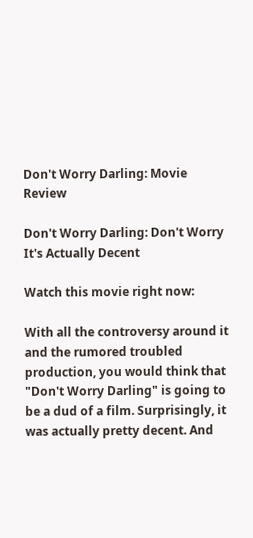Don't Worry Darling: Movie Review

Don't Worry Darling: Don't Worry It's Actually Decent

Watch this movie right now:

With all the controversy around it and the rumored troubled production, you would think that "Don't Worry Darling" is going to be a dud of a film. Surprisingly, it was actually pretty decent. And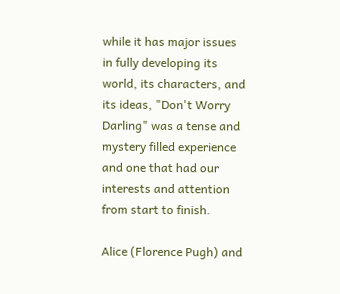while it has major issues in fully developing its world, its characters, and its ideas, "Don't Worry Darling" was a tense and mystery filled experience and one that had our interests and attention from start to finish.

Alice (Florence Pugh) and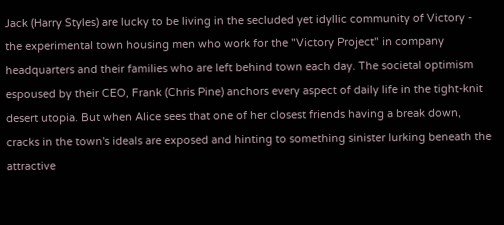Jack (Harry Styles) are lucky to be living in the secluded yet idyllic community of Victory - the experimental town housing men who work for the "Victory Project" in company headquarters and their families who are left behind town each day. The societal optimism espoused by their CEO, Frank (Chris Pine) anchors every aspect of daily life in the tight-knit desert utopia. But when Alice sees that one of her closest friends having a break down, cracks in the town's ideals are exposed and hinting to something sinister lurking beneath the attractive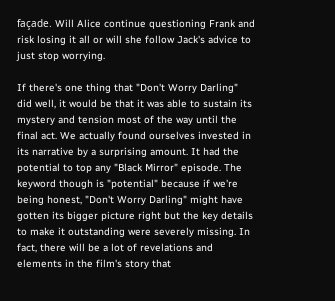façade. Will Alice continue questioning Frank and risk losing it all or will she follow Jack's advice to just stop worrying.

If there's one thing that "Don't Worry Darling" did well, it would be that it was able to sustain its mystery and tension most of the way until the final act. We actually found ourselves invested in its narrative by a surprising amount. It had the potential to top any "Black Mirror" episode. The keyword though is "potential" because if we're being honest, "Don't Worry Darling" might have gotten its bigger picture right but the key details to make it outstanding were severely missing. In fact, there will be a lot of revelations and elements in the film's story that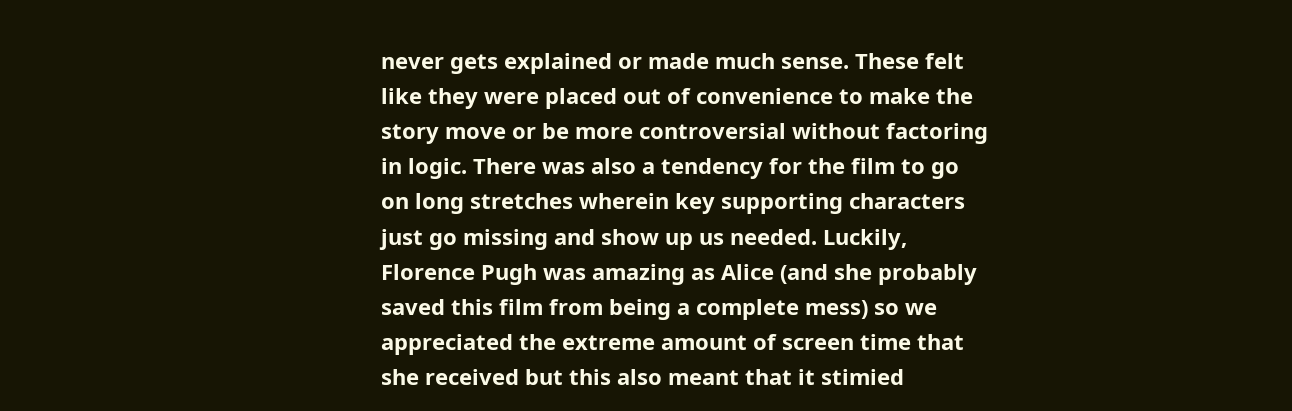never gets explained or made much sense. These felt like they were placed out of convenience to make the story move or be more controversial without factoring in logic. There was also a tendency for the film to go on long stretches wherein key supporting characters just go missing and show up us needed. Luckily, Florence Pugh was amazing as Alice (and she probably saved this film from being a complete mess) so we appreciated the extreme amount of screen time that she received but this also meant that it stimied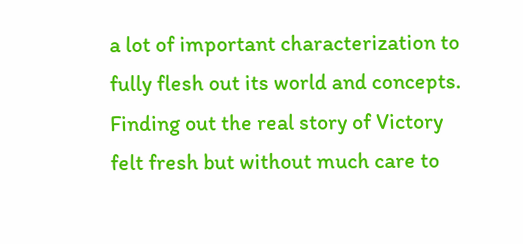a lot of important characterization to fully flesh out its world and concepts. Finding out the real story of Victory felt fresh but without much care to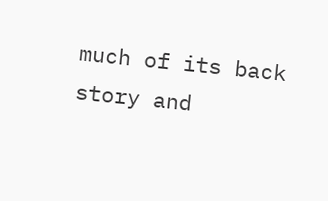much of its back story and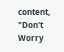content, "Don't Worry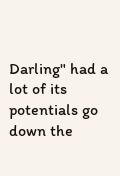Darling" had a lot of its potentials go down the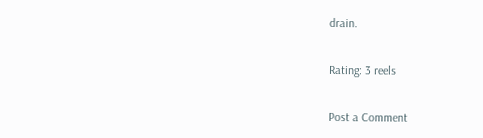drain.

Rating: 3 reels

Post a Comment